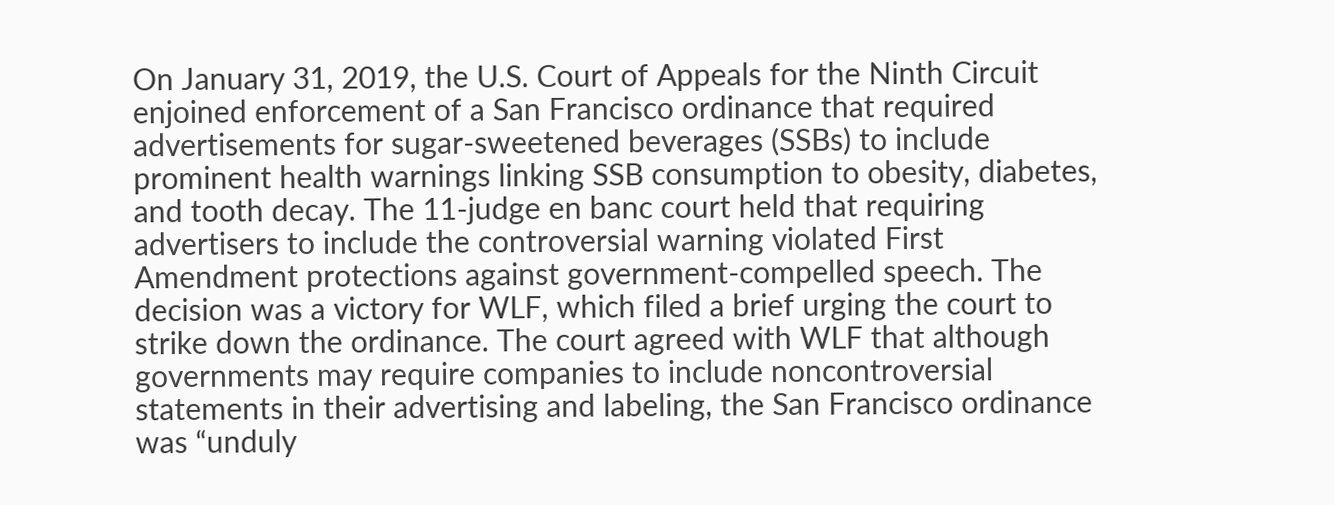On January 31, 2019, the U.S. Court of Appeals for the Ninth Circuit enjoined enforcement of a San Francisco ordinance that required advertisements for sugar-sweetened beverages (SSBs) to include prominent health warnings linking SSB consumption to obesity, diabetes, and tooth decay. The 11-judge en banc court held that requiring advertisers to include the controversial warning violated First Amendment protections against government-compelled speech. The decision was a victory for WLF, which filed a brief urging the court to strike down the ordinance. The court agreed with WLF that although governments may require companies to include noncontroversial statements in their advertising and labeling, the San Francisco ordinance was “unduly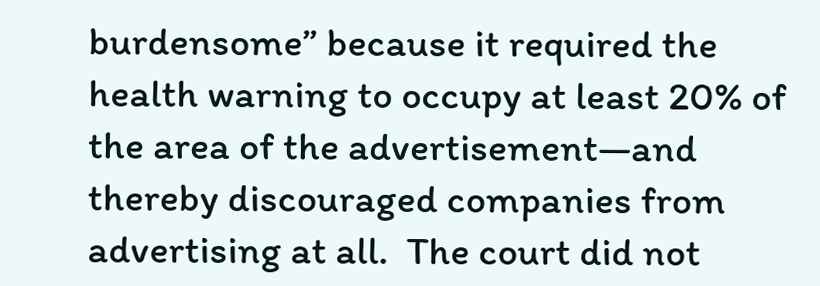burdensome” because it required the health warning to occupy at least 20% of the area of the advertisement—and thereby discouraged companies from advertising at all.  The court did not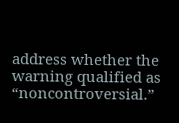address whether the warning qualified as “noncontroversial.”